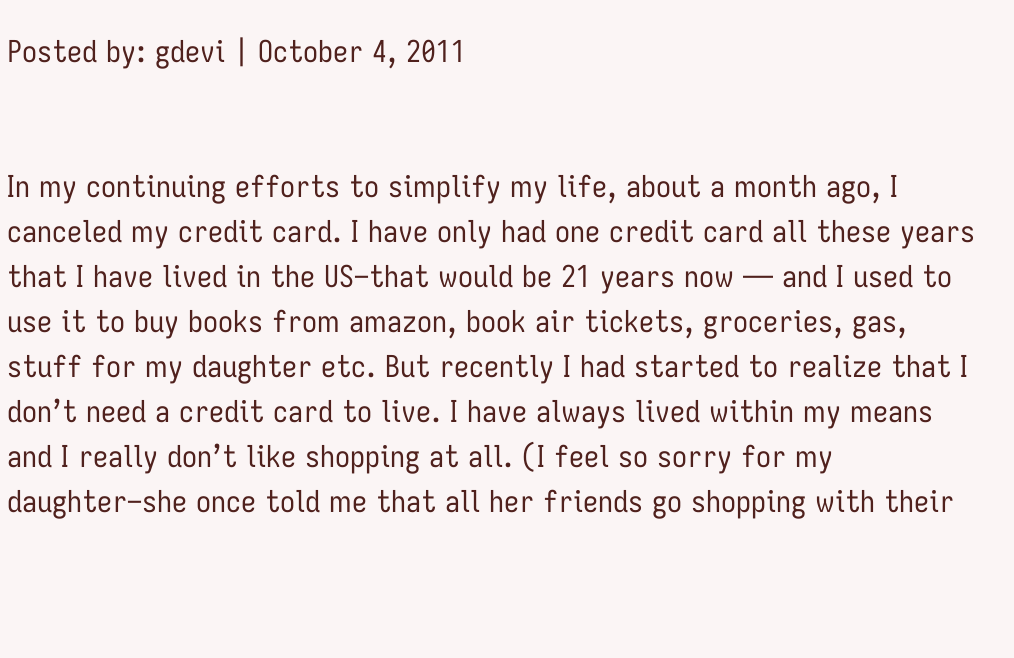Posted by: gdevi | October 4, 2011


In my continuing efforts to simplify my life, about a month ago, I canceled my credit card. I have only had one credit card all these years that I have lived in the US–that would be 21 years now — and I used to use it to buy books from amazon, book air tickets, groceries, gas, stuff for my daughter etc. But recently I had started to realize that I don’t need a credit card to live. I have always lived within my means and I really don’t like shopping at all. (I feel so sorry for my daughter–she once told me that all her friends go shopping with their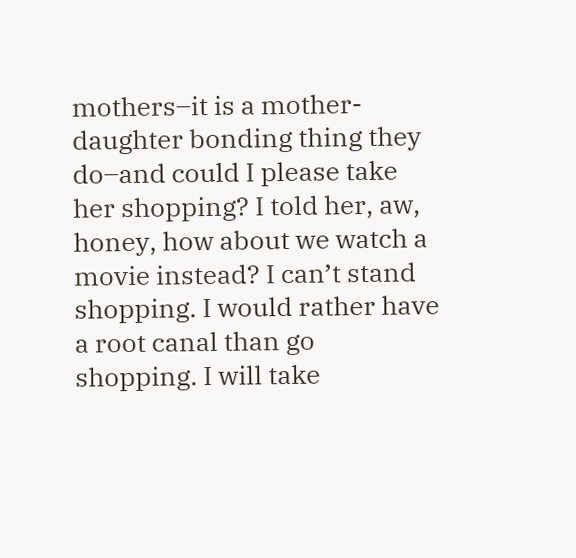mothers–it is a mother-daughter bonding thing they do–and could I please take her shopping? I told her, aw, honey, how about we watch a movie instead? I can’t stand shopping. I would rather have a root canal than go shopping. I will take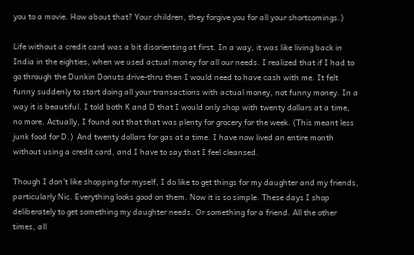you to a movie. How about that? Your children, they forgive you for all your shortcomings.)

Life without a credit card was a bit disorienting at first. In a way, it was like living back in India in the eighties, when we used actual money for all our needs. I realized that if I had to go through the Dunkin Donuts drive-thru then I would need to have cash with me. It felt funny suddenly to start doing all your transactions with actual money, not funny money. In a way it is beautiful. I told both K and D that I would only shop with twenty dollars at a time, no more. Actually, I found out that that was plenty for grocery for the week. (This meant less junk food for D.)  And twenty dollars for gas at a time. I have now lived an entire month without using a credit card, and I have to say that I feel cleansed.

Though I don’t like shopping for myself, I do like to get things for my daughter and my friends, particularly Nic. Everything looks good on them. Now it is so simple. These days I shop deliberately to get something my daughter needs. Or something for a friend. All the other times, all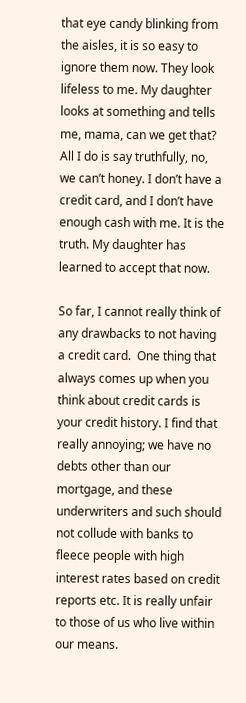that eye candy blinking from the aisles, it is so easy to ignore them now. They look lifeless to me. My daughter looks at something and tells me, mama, can we get that? All I do is say truthfully, no, we can’t honey. I don’t have a credit card, and I don’t have enough cash with me. It is the truth. My daughter has learned to accept that now.

So far, I cannot really think of any drawbacks to not having a credit card.  One thing that always comes up when you think about credit cards is your credit history. I find that really annoying; we have no debts other than our mortgage, and these underwriters and such should not collude with banks to fleece people with high interest rates based on credit reports etc. It is really unfair to those of us who live within our means.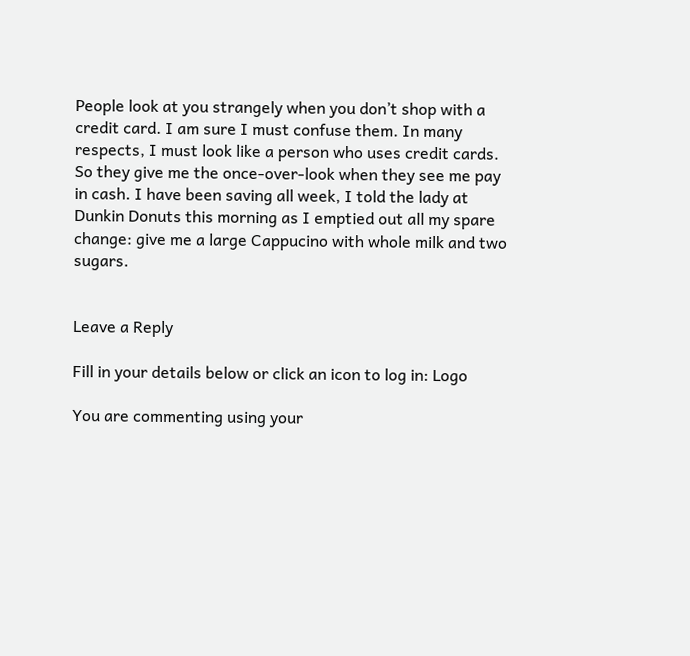People look at you strangely when you don’t shop with a credit card. I am sure I must confuse them. In many respects, I must look like a person who uses credit cards. So they give me the once-over-look when they see me pay in cash. I have been saving all week, I told the lady at Dunkin Donuts this morning as I emptied out all my spare change: give me a large Cappucino with whole milk and two sugars.


Leave a Reply

Fill in your details below or click an icon to log in: Logo

You are commenting using your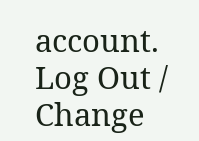account. Log Out / Change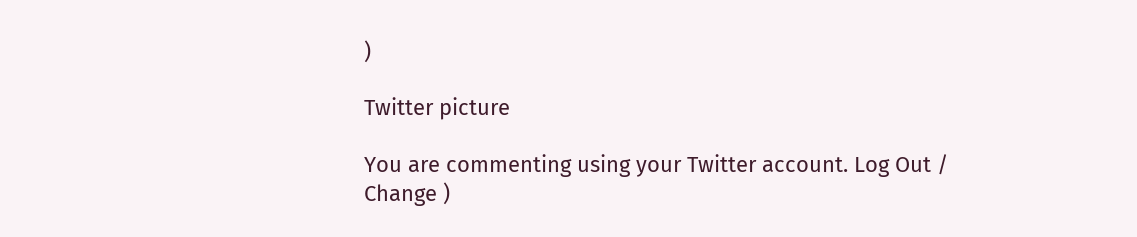)

Twitter picture

You are commenting using your Twitter account. Log Out / Change )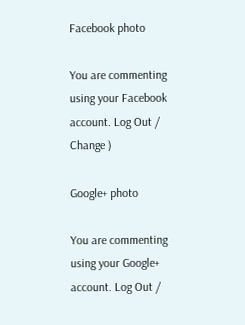Facebook photo

You are commenting using your Facebook account. Log Out / Change )

Google+ photo

You are commenting using your Google+ account. Log Out /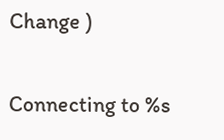Change )

Connecting to %s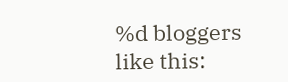%d bloggers like this: